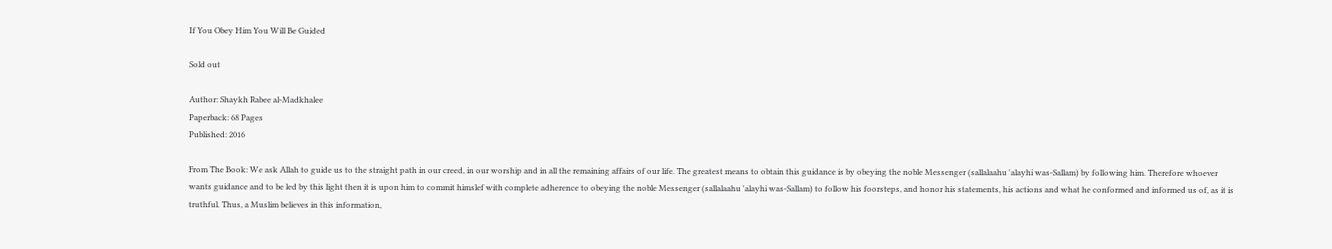If You Obey Him You Will Be Guided

Sold out

Author: Shaykh Rabee al-Madkhalee
Paperback: 68 Pages
Published: 2016

From The Book: We ask Allah to guide us to the straight path in our creed, in our worship and in all the remaining affairs of our life. The greatest means to obtain this guidance is by obeying the noble Messenger (sallalaahu 'alayhi was-Sallam) by following him. Therefore whoever wants guidance and to be led by this light then it is upon him to commit himslef with complete adherence to obeying the noble Messenger (sallalaahu 'alayhi was-Sallam) to follow his foorsteps, and honor his statements, his actions and what he conformed and informed us of, as it is truthful. Thus, a Muslim believes in this information,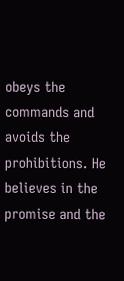obeys the commands and avoids the prohibitions. He believes in the promise and the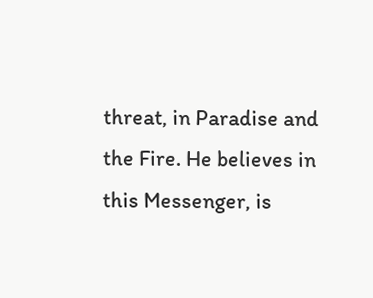threat, in Paradise and the Fire. He believes in this Messenger, is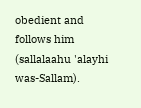obedient and follows him (sallalaahu 'alayhi was-Sallam).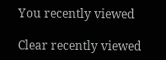You recently viewed

Clear recently viewed